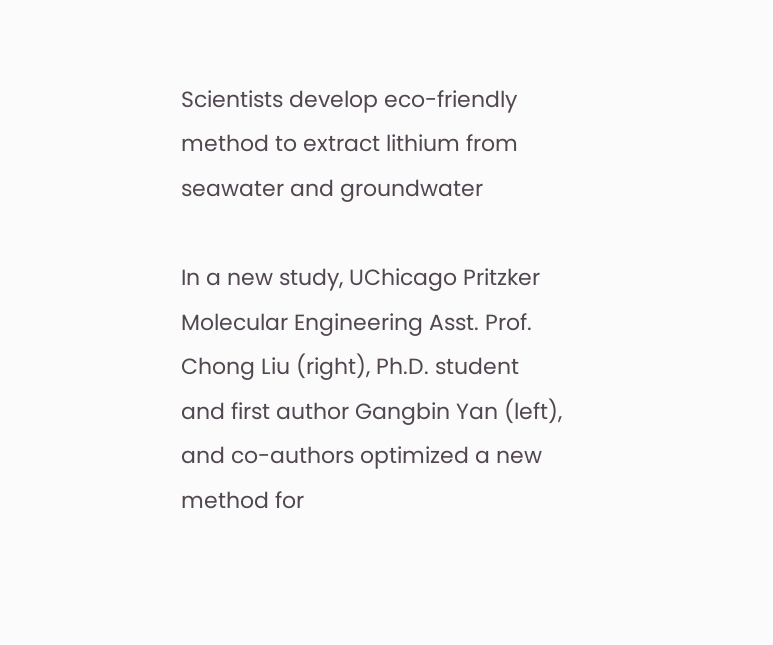Scientists develop eco-friendly method to extract lithium from seawater and groundwater

In a new study, UChicago Pritzker Molecular Engineering Asst. Prof. Chong Liu (right), Ph.D. student and first author Gangbin Yan (left), and co-authors optimized a new method for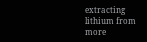extracting lithium from more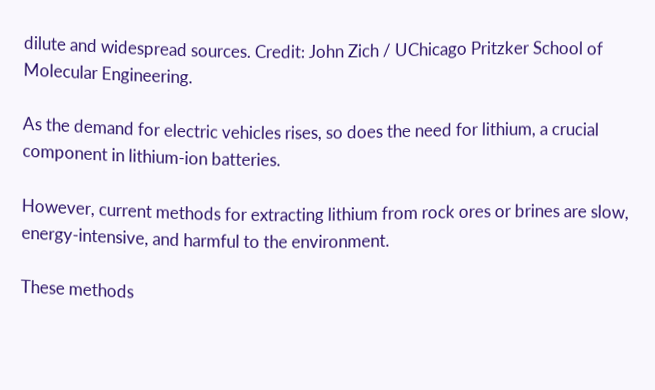dilute and widespread sources. Credit: John Zich / UChicago Pritzker School of Molecular Engineering.

As the demand for electric vehicles rises, so does the need for lithium, a crucial component in lithium-ion batteries.

However, current methods for extracting lithium from rock ores or brines are slow, energy-intensive, and harmful to the environment.

These methods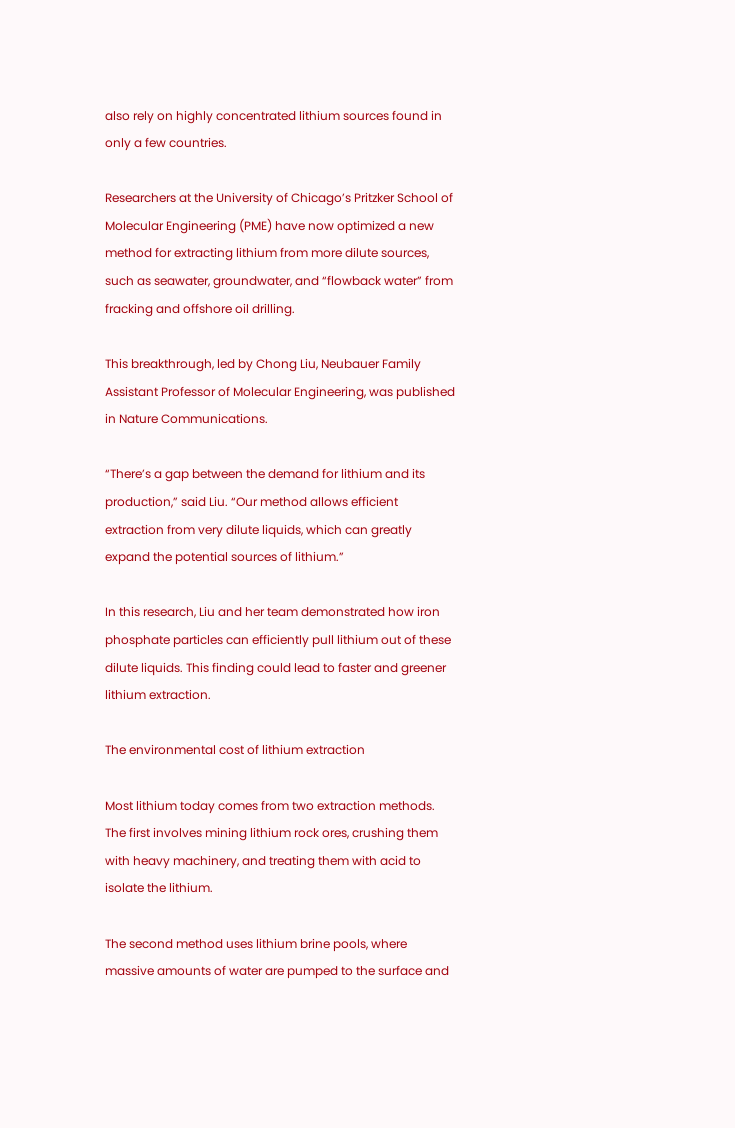also rely on highly concentrated lithium sources found in only a few countries.

Researchers at the University of Chicago’s Pritzker School of Molecular Engineering (PME) have now optimized a new method for extracting lithium from more dilute sources, such as seawater, groundwater, and “flowback water” from fracking and offshore oil drilling.

This breakthrough, led by Chong Liu, Neubauer Family Assistant Professor of Molecular Engineering, was published in Nature Communications.

“There’s a gap between the demand for lithium and its production,” said Liu. “Our method allows efficient extraction from very dilute liquids, which can greatly expand the potential sources of lithium.”

In this research, Liu and her team demonstrated how iron phosphate particles can efficiently pull lithium out of these dilute liquids. This finding could lead to faster and greener lithium extraction.

The environmental cost of lithium extraction

Most lithium today comes from two extraction methods. The first involves mining lithium rock ores, crushing them with heavy machinery, and treating them with acid to isolate the lithium.

The second method uses lithium brine pools, where massive amounts of water are pumped to the surface and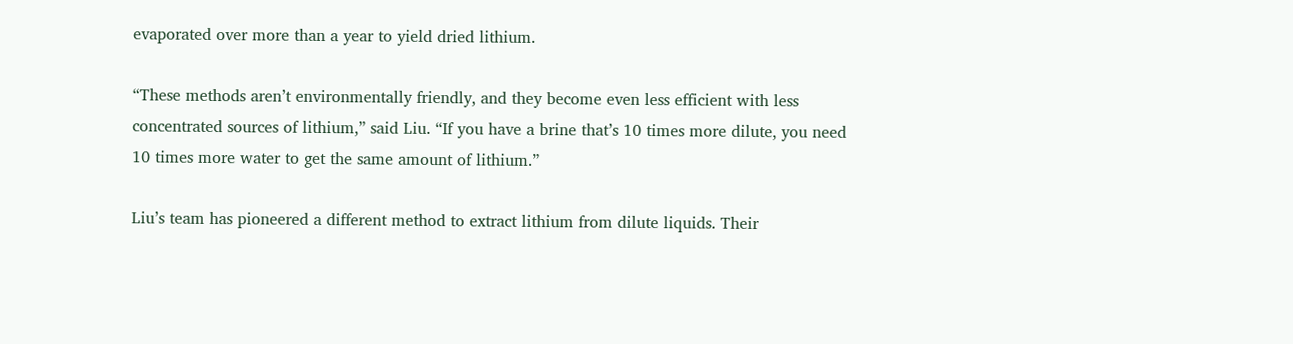evaporated over more than a year to yield dried lithium.

“These methods aren’t environmentally friendly, and they become even less efficient with less concentrated sources of lithium,” said Liu. “If you have a brine that’s 10 times more dilute, you need 10 times more water to get the same amount of lithium.”

Liu’s team has pioneered a different method to extract lithium from dilute liquids. Their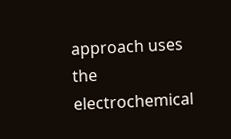approach uses the electrochemical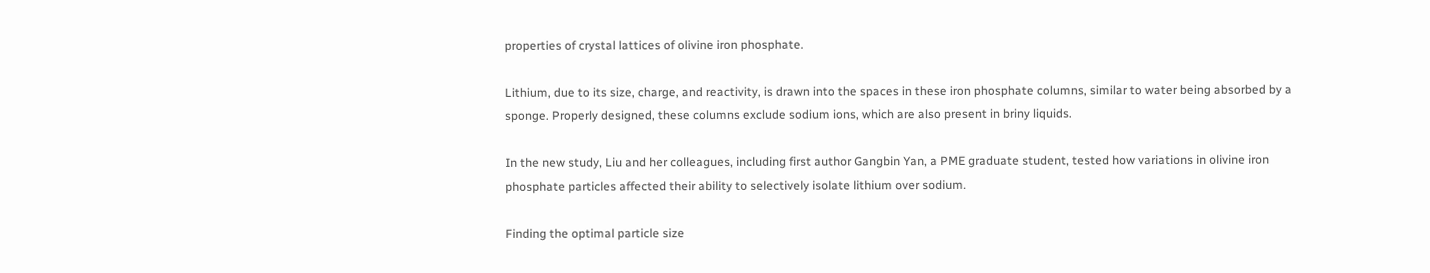properties of crystal lattices of olivine iron phosphate.

Lithium, due to its size, charge, and reactivity, is drawn into the spaces in these iron phosphate columns, similar to water being absorbed by a sponge. Properly designed, these columns exclude sodium ions, which are also present in briny liquids.

In the new study, Liu and her colleagues, including first author Gangbin Yan, a PME graduate student, tested how variations in olivine iron phosphate particles affected their ability to selectively isolate lithium over sodium.

Finding the optimal particle size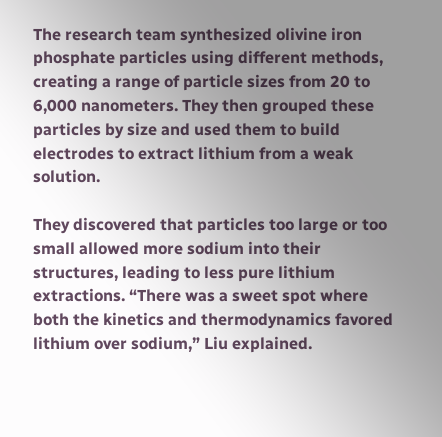The research team synthesized olivine iron phosphate particles using different methods, creating a range of particle sizes from 20 to 6,000 nanometers. They then grouped these particles by size and used them to build electrodes to extract lithium from a weak solution.

They discovered that particles too large or too small allowed more sodium into their structures, leading to less pure lithium extractions. “There was a sweet spot where both the kinetics and thermodynamics favored lithium over sodium,” Liu explained.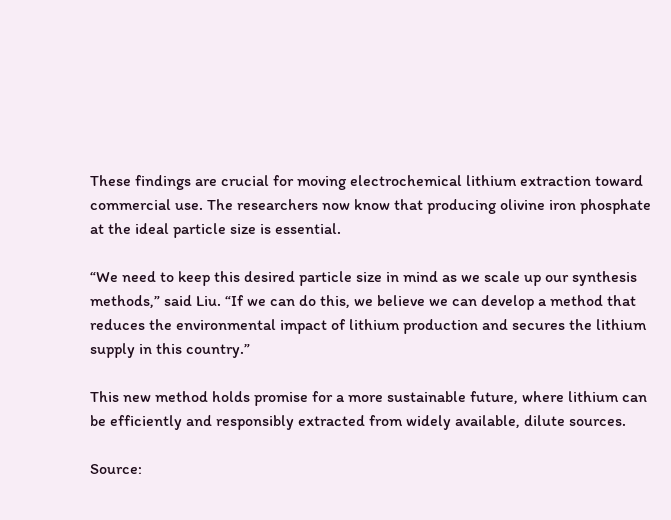These findings are crucial for moving electrochemical lithium extraction toward commercial use. The researchers now know that producing olivine iron phosphate at the ideal particle size is essential.

“We need to keep this desired particle size in mind as we scale up our synthesis methods,” said Liu. “If we can do this, we believe we can develop a method that reduces the environmental impact of lithium production and secures the lithium supply in this country.”

This new method holds promise for a more sustainable future, where lithium can be efficiently and responsibly extracted from widely available, dilute sources.

Source: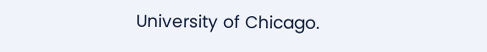University of Chicago.